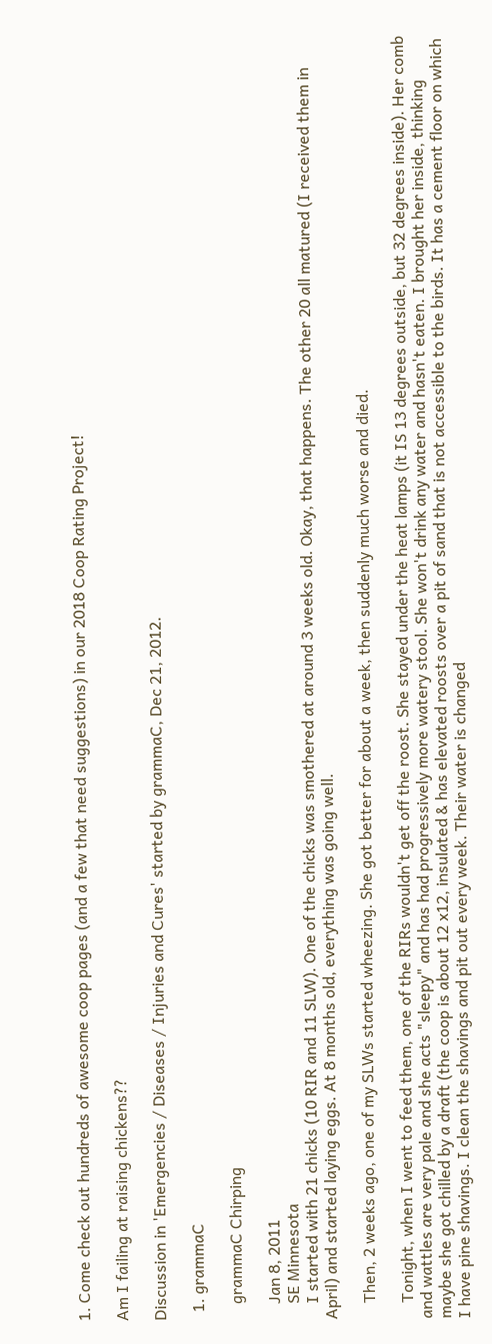1. Come check out hundreds of awesome coop pages (and a few that need suggestions) in our 2018 Coop Rating Project!

Am I failing at raising chickens??

Discussion in 'Emergencies / Diseases / Injuries and Cures' started by grammaC, Dec 21, 2012.

  1. grammaC

    grammaC Chirping

    Jan 8, 2011
    SE Minnesota
    I started with 21 chicks (10 RIR and 11 SLW). One of the chicks was smothered at around 3 weeks old. Okay, that happens. The other 20 all matured (I received them in April) and started laying eggs. At 8 months old, everything was going well.

    Then, 2 weeks ago, one of my SLWs started wheezing. She got better for about a week, then suddenly much worse and died.

    Tonight, when I went to feed them, one of the RIRs wouldn't get off the roost. She stayed under the heat lamps (it IS 13 degrees outside, but 32 degrees inside). Her comb and wattles are very pale and she acts "sleepy" and has had progressively more watery stool. She won't drink any water and hasn't eaten. I brought her inside, thinking maybe she got chilled by a draft (the coop is about 12 x12, insulated & has elevated roosts over a pit of sand that is not accessible to the birds. It has a cement floor on which I have pine shavings. I clean the shavings and pit out every week. Their water is changed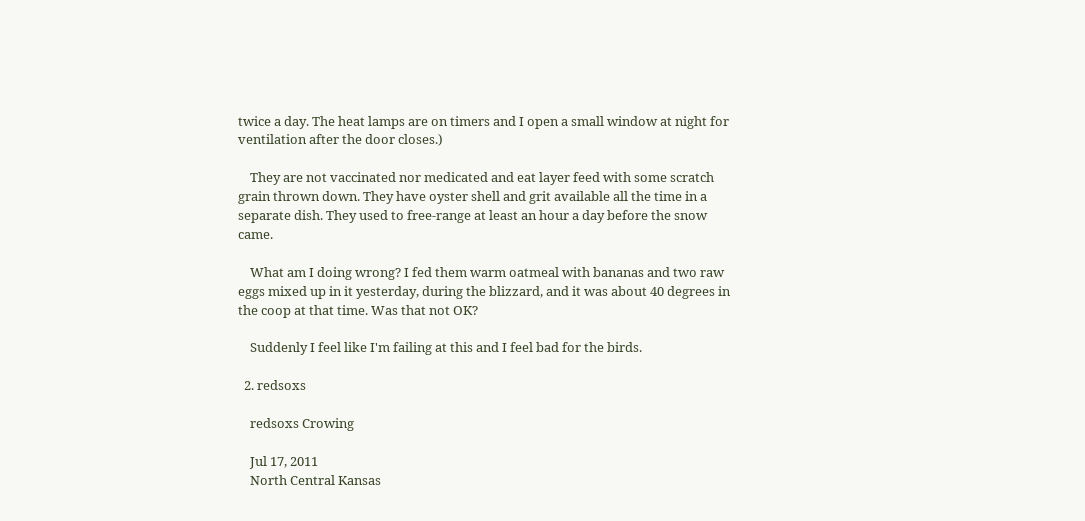twice a day. The heat lamps are on timers and I open a small window at night for ventilation after the door closes.)

    They are not vaccinated nor medicated and eat layer feed with some scratch grain thrown down. They have oyster shell and grit available all the time in a separate dish. They used to free-range at least an hour a day before the snow came.

    What am I doing wrong? I fed them warm oatmeal with bananas and two raw eggs mixed up in it yesterday, during the blizzard, and it was about 40 degrees in the coop at that time. Was that not OK?

    Suddenly I feel like I'm failing at this and I feel bad for the birds.

  2. redsoxs

    redsoxs Crowing

    Jul 17, 2011
    North Central Kansas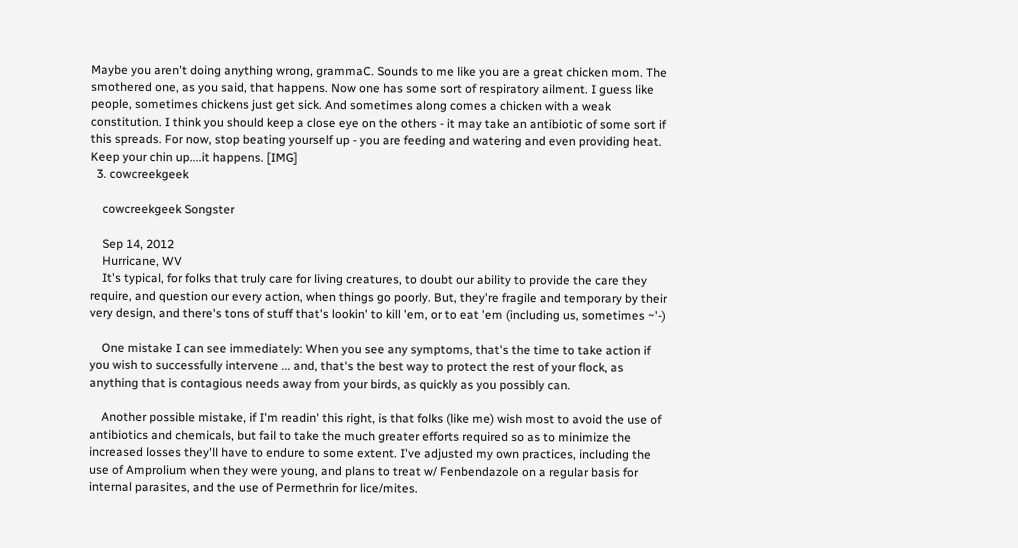Maybe you aren't doing anything wrong, grammaC. Sounds to me like you are a great chicken mom. The smothered one, as you said, that happens. Now one has some sort of respiratory ailment. I guess like people, sometimes chickens just get sick. And sometimes along comes a chicken with a weak constitution. I think you should keep a close eye on the others - it may take an antibiotic of some sort if this spreads. For now, stop beating yourself up - you are feeding and watering and even providing heat. Keep your chin up....it happens. [IMG]
  3. cowcreekgeek

    cowcreekgeek Songster

    Sep 14, 2012
    Hurricane, WV
    It's typical, for folks that truly care for living creatures, to doubt our ability to provide the care they require, and question our every action, when things go poorly. But, they're fragile and temporary by their very design, and there's tons of stuff that's lookin' to kill 'em, or to eat 'em (including us, sometimes ~'-)

    One mistake I can see immediately: When you see any symptoms, that's the time to take action if you wish to successfully intervene ... and, that's the best way to protect the rest of your flock, as anything that is contagious needs away from your birds, as quickly as you possibly can.

    Another possible mistake, if I'm readin' this right, is that folks (like me) wish most to avoid the use of antibiotics and chemicals, but fail to take the much greater efforts required so as to minimize the increased losses they'll have to endure to some extent. I've adjusted my own practices, including the use of Amprolium when they were young, and plans to treat w/ Fenbendazole on a regular basis for internal parasites, and the use of Permethrin for lice/mites.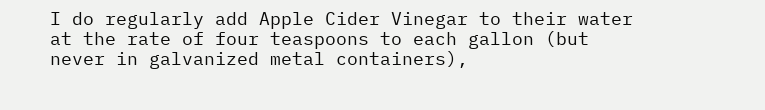I do regularly add Apple Cider Vinegar to their water at the rate of four teaspoons to each gallon (but never in galvanized metal containers),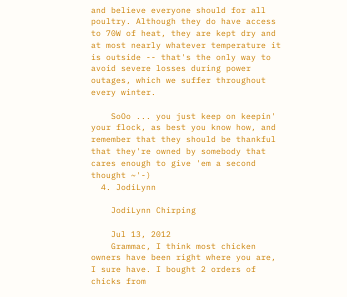and believe everyone should for all poultry. Although they do have access to 70W of heat, they are kept dry and at most nearly whatever temperature it is outside -- that's the only way to avoid severe losses during power outages, which we suffer throughout every winter.

    SoOo ... you just keep on keepin' your flock, as best you know how, and remember that they should be thankful that they're owned by somebody that cares enough to give 'em a second thought ~'-)
  4. JodiLynn

    JodiLynn Chirping

    Jul 13, 2012
    Grammac, I think most chicken owners have been right where you are, I sure have. I bought 2 orders of chicks from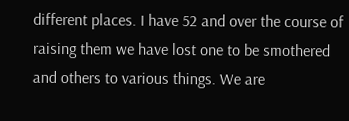different places. I have 52 and over the course of raising them we have lost one to be smothered and others to various things. We are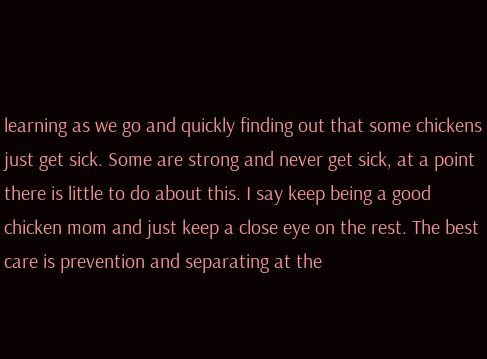learning as we go and quickly finding out that some chickens just get sick. Some are strong and never get sick, at a point there is little to do about this. I say keep being a good chicken mom and just keep a close eye on the rest. The best care is prevention and separating at the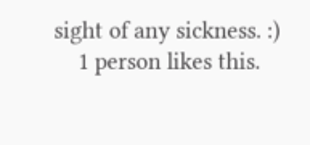sight of any sickness. :)
    1 person likes this.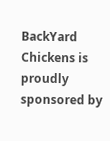BackYard Chickens is proudly sponsored by